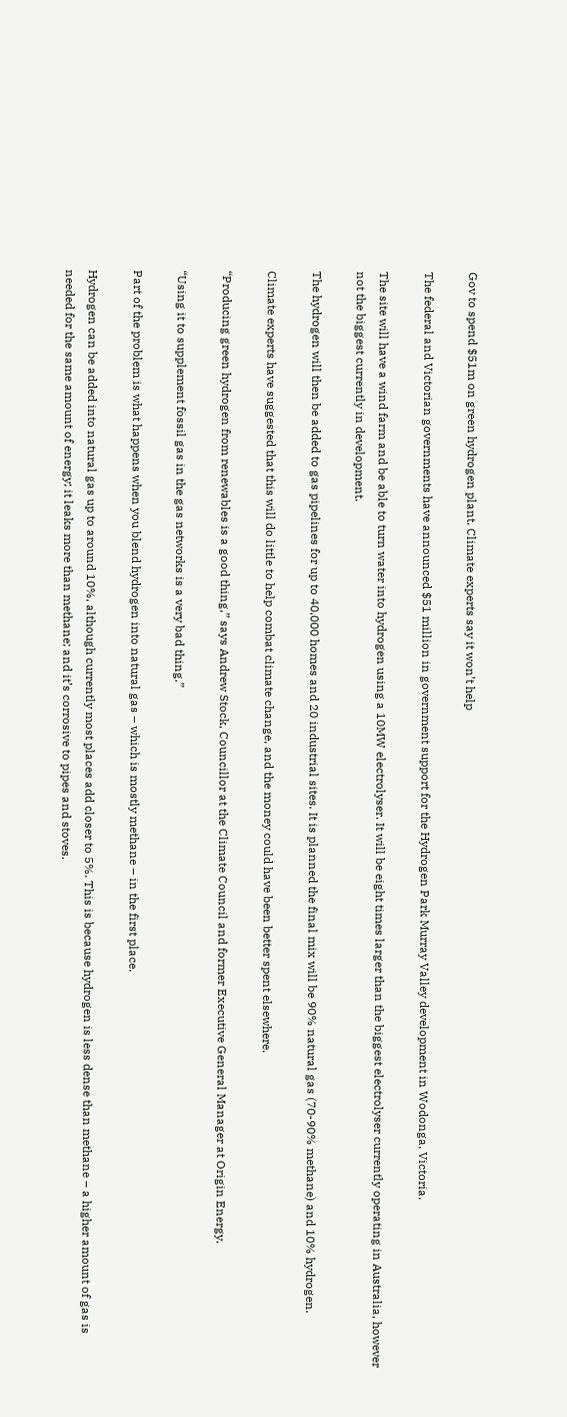Gov to spend $51m on green hydrogen plant. Climate experts say it won’t help

The federal and Victorian governments have announced $51 million in government support for the Hydrogen Park Murray Valley development in Wodonga, Victoria.

The site will have a wind farm and be able to turn water into hydrogen using a 10MW electrolyser. It will be eight times larger than the biggest electrolyser currently operating in Australia, however not the biggest currently in development.

The hydrogen will then be added to gas pipelines for up to 40,000 homes and 20 industrial sites. It is planned the final mix will be 90% natural gas (70-90% methane) and 10% hydrogen.

Climate experts have suggested that this will do little to help combat climate change, and the money could have been better spent elsewhere.

“Producing green hydrogen from renewables is a good thing,” says Andrew Stock, Councillor at the Climate Council and former Executive General Manager at Origin Energy.

“Using it to supplement fossil gas in the gas networks is a very bad thing.”

Part of the problem is what happens when you blend hydrogen into natural gas – which is mostly methane – in the first place.

Hydrogen can be added into natural gas up to around 10%, although currently most places add closer to 5%. This is because hydrogen is less dense than methane – a higher amount of gas is needed for the same amount of energy; it leaks more than methane; and it’s corrosive to pipes and stoves.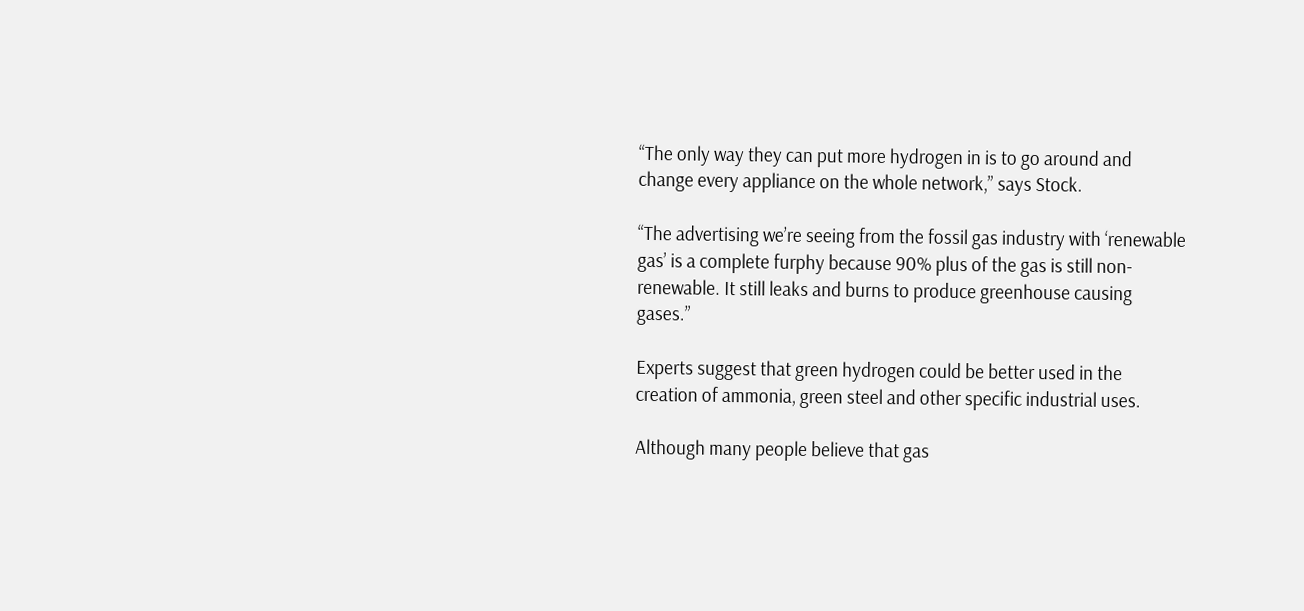“The only way they can put more hydrogen in is to go around and change every appliance on the whole network,” says Stock.

“The advertising we’re seeing from the fossil gas industry with ‘renewable gas’ is a complete furphy because 90% plus of the gas is still non-renewable. It still leaks and burns to produce greenhouse causing gases.”

Experts suggest that green hydrogen could be better used in the creation of ammonia, green steel and other specific industrial uses.

Although many people believe that gas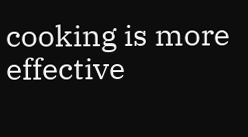cooking is more effective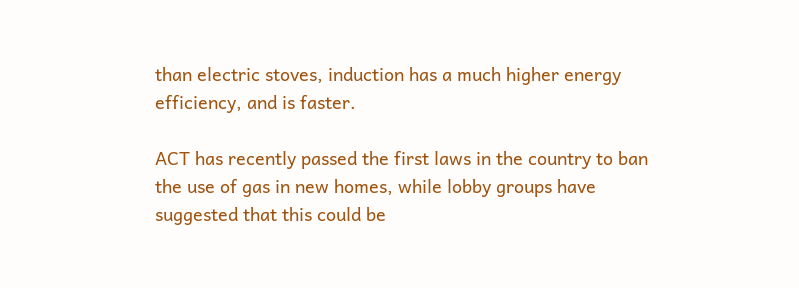than electric stoves, induction has a much higher energy efficiency, and is faster.

ACT has recently passed the first laws in the country to ban the use of gas in new homes, while lobby groups have suggested that this could be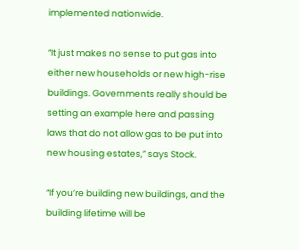implemented nationwide.

“It just makes no sense to put gas into either new households or new high-rise buildings. Governments really should be setting an example here and passing laws that do not allow gas to be put into new housing estates,” says Stock.

“If you’re building new buildings, and the building lifetime will be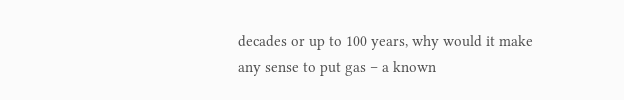decades or up to 100 years, why would it make any sense to put gas – a known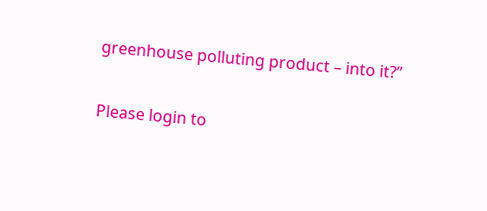greenhouse polluting product – into it?”

Please login to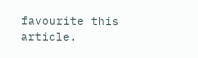favourite this article.